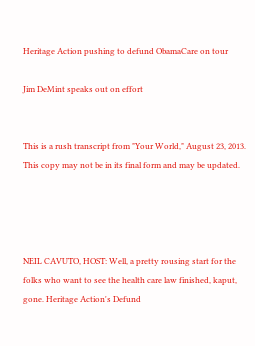Heritage Action pushing to defund ObamaCare on tour

Jim DeMint speaks out on effort


This is a rush transcript from "Your World," August 23, 2013. This copy may not be in its final form and may be updated.




NEIL CAVUTO, HOST: Well, a pretty rousing start for the folks who want to see the health care law finished, kaput, gone. Heritage Action's Defund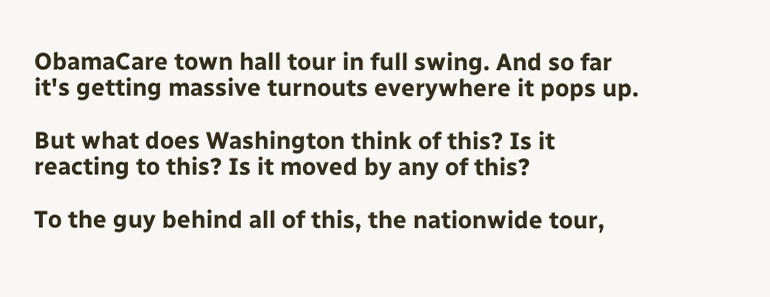ObamaCare town hall tour in full swing. And so far it's getting massive turnouts everywhere it pops up.

But what does Washington think of this? Is it reacting to this? Is it moved by any of this?

To the guy behind all of this, the nationwide tour,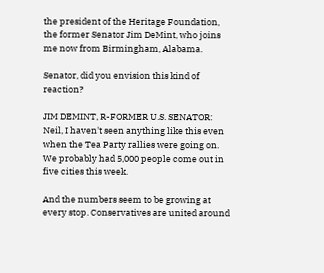the president of the Heritage Foundation, the former Senator Jim DeMint, who joins me now from Birmingham, Alabama.

Senator, did you envision this kind of reaction?

JIM DEMINT, R-FORMER U.S. SENATOR: Neil, I haven't seen anything like this even when the Tea Party rallies were going on. We probably had 5,000 people come out in five cities this week.

And the numbers seem to be growing at every stop. Conservatives are united around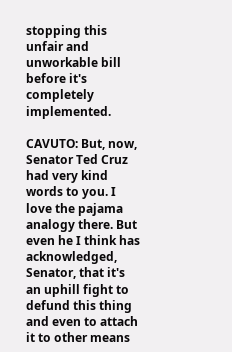stopping this unfair and unworkable bill before it's completely implemented.

CAVUTO: But, now, Senator Ted Cruz had very kind words to you. I love the pajama analogy there. But even he I think has acknowledged, Senator, that it's an uphill fight to defund this thing and even to attach it to other means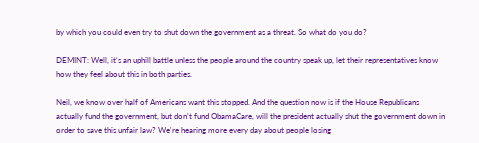by which you could even try to shut down the government as a threat. So what do you do?

DEMINT: Well, it's an uphill battle unless the people around the country speak up, let their representatives know how they feel about this in both parties.

Neil, we know over half of Americans want this stopped. And the question now is if the House Republicans actually fund the government, but don't fund ObamaCare, will the president actually shut the government down in order to save this unfair law? We're hearing more every day about people losing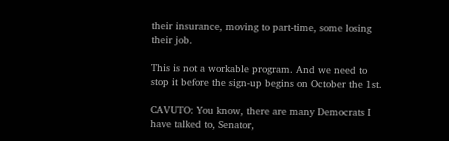their insurance, moving to part-time, some losing their job.

This is not a workable program. And we need to stop it before the sign-up begins on October the 1st.

CAVUTO: You know, there are many Democrats I have talked to, Senator,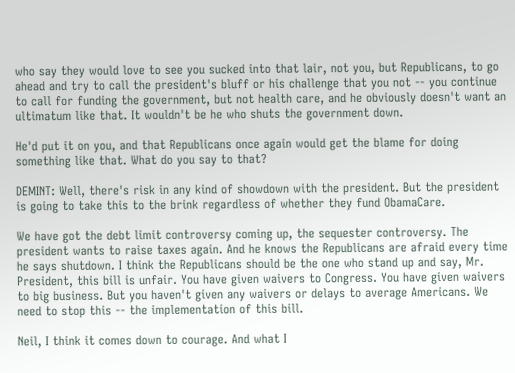who say they would love to see you sucked into that lair, not you, but Republicans, to go ahead and try to call the president's bluff or his challenge that you not -- you continue to call for funding the government, but not health care, and he obviously doesn't want an ultimatum like that. It wouldn't be he who shuts the government down.

He'd put it on you, and that Republicans once again would get the blame for doing something like that. What do you say to that?

DEMINT: Well, there's risk in any kind of showdown with the president. But the president is going to take this to the brink regardless of whether they fund ObamaCare.

We have got the debt limit controversy coming up, the sequester controversy. The president wants to raise taxes again. And he knows the Republicans are afraid every time he says shutdown. I think the Republicans should be the one who stand up and say, Mr. President, this bill is unfair. You have given waivers to Congress. You have given waivers to big business. But you haven't given any waivers or delays to average Americans. We need to stop this -- the implementation of this bill.

Neil, I think it comes down to courage. And what I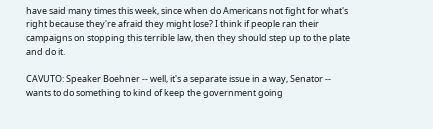have said many times this week, since when do Americans not fight for what's right because they're afraid they might lose? I think if people ran their campaigns on stopping this terrible law, then they should step up to the plate and do it.

CAVUTO: Speaker Boehner -- well, it's a separate issue in a way, Senator -- wants to do something to kind of keep the government going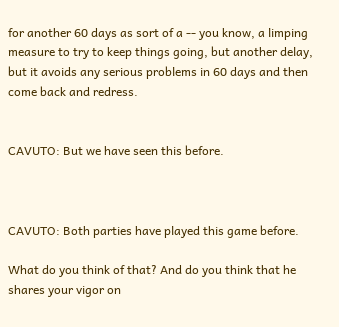for another 60 days as sort of a -- you know, a limping measure to try to keep things going, but another delay, but it avoids any serious problems in 60 days and then come back and redress.


CAVUTO: But we have seen this before.



CAVUTO: Both parties have played this game before.

What do you think of that? And do you think that he shares your vigor on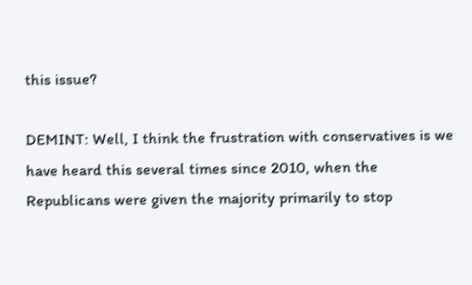this issue?

DEMINT: Well, I think the frustration with conservatives is we have heard this several times since 2010, when the Republicans were given the majority primarily to stop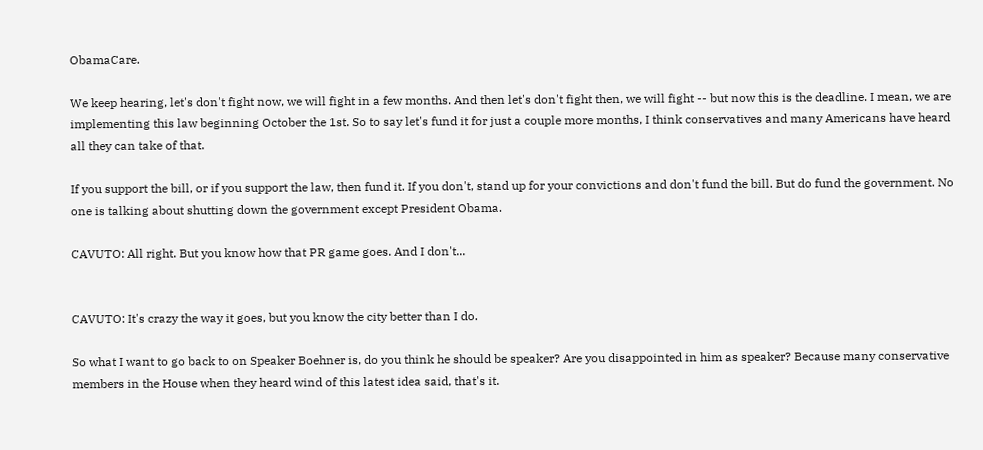ObamaCare.

We keep hearing, let's don't fight now, we will fight in a few months. And then let's don't fight then, we will fight -- but now this is the deadline. I mean, we are implementing this law beginning October the 1st. So to say let's fund it for just a couple more months, I think conservatives and many Americans have heard all they can take of that.

If you support the bill, or if you support the law, then fund it. If you don't, stand up for your convictions and don't fund the bill. But do fund the government. No one is talking about shutting down the government except President Obama.

CAVUTO: All right. But you know how that PR game goes. And I don't...


CAVUTO: It's crazy the way it goes, but you know the city better than I do.

So what I want to go back to on Speaker Boehner is, do you think he should be speaker? Are you disappointed in him as speaker? Because many conservative members in the House when they heard wind of this latest idea said, that's it.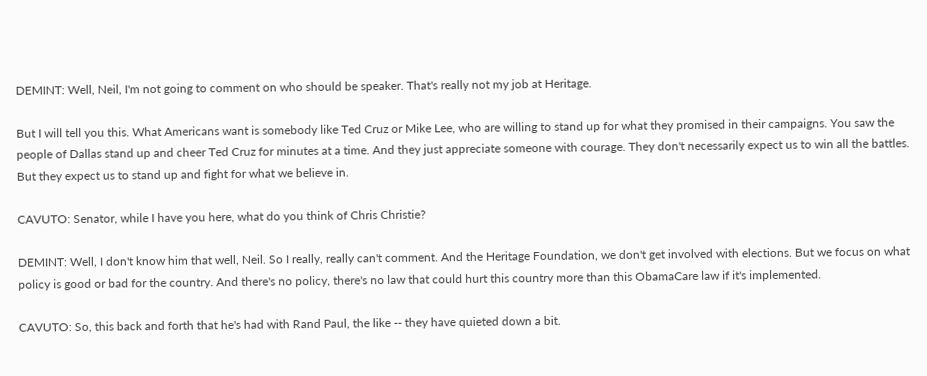DEMINT: Well, Neil, I'm not going to comment on who should be speaker. That's really not my job at Heritage.

But I will tell you this. What Americans want is somebody like Ted Cruz or Mike Lee, who are willing to stand up for what they promised in their campaigns. You saw the people of Dallas stand up and cheer Ted Cruz for minutes at a time. And they just appreciate someone with courage. They don't necessarily expect us to win all the battles. But they expect us to stand up and fight for what we believe in.

CAVUTO: Senator, while I have you here, what do you think of Chris Christie?

DEMINT: Well, I don't know him that well, Neil. So I really, really can't comment. And the Heritage Foundation, we don't get involved with elections. But we focus on what policy is good or bad for the country. And there's no policy, there's no law that could hurt this country more than this ObamaCare law if it's implemented.

CAVUTO: So, this back and forth that he's had with Rand Paul, the like -- they have quieted down a bit.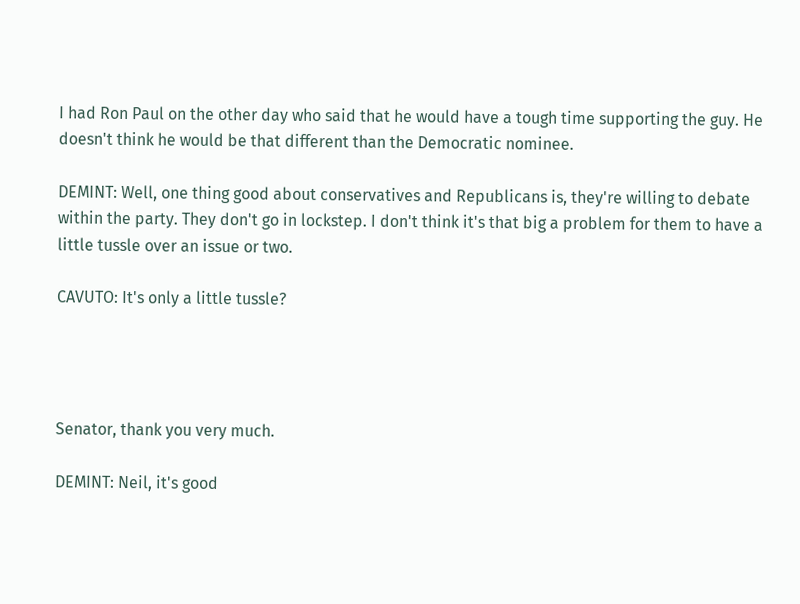I had Ron Paul on the other day who said that he would have a tough time supporting the guy. He doesn't think he would be that different than the Democratic nominee.

DEMINT: Well, one thing good about conservatives and Republicans is, they're willing to debate within the party. They don't go in lockstep. I don't think it's that big a problem for them to have a little tussle over an issue or two.

CAVUTO: It's only a little tussle?




Senator, thank you very much.

DEMINT: Neil, it's good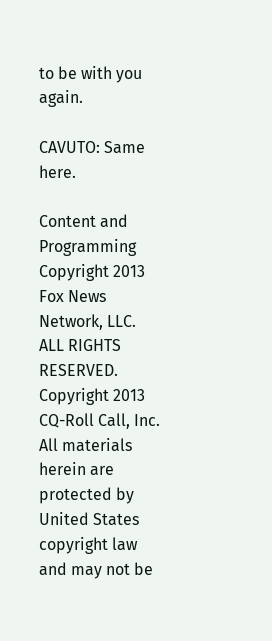to be with you again.

CAVUTO: Same here.

Content and Programming Copyright 2013 Fox News Network, LLC. ALL RIGHTS RESERVED. Copyright 2013 CQ-Roll Call, Inc. All materials herein are protected by United States copyright law and may not be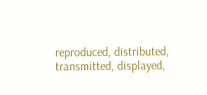reproduced, distributed, transmitted, displayed,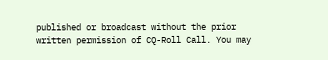published or broadcast without the prior written permission of CQ-Roll Call. You may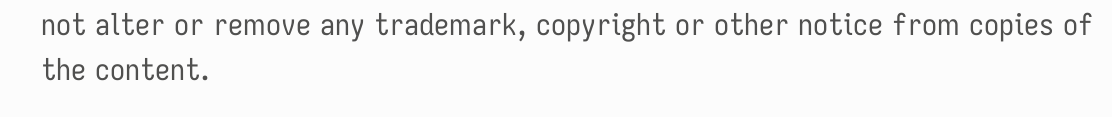not alter or remove any trademark, copyright or other notice from copies of the content.